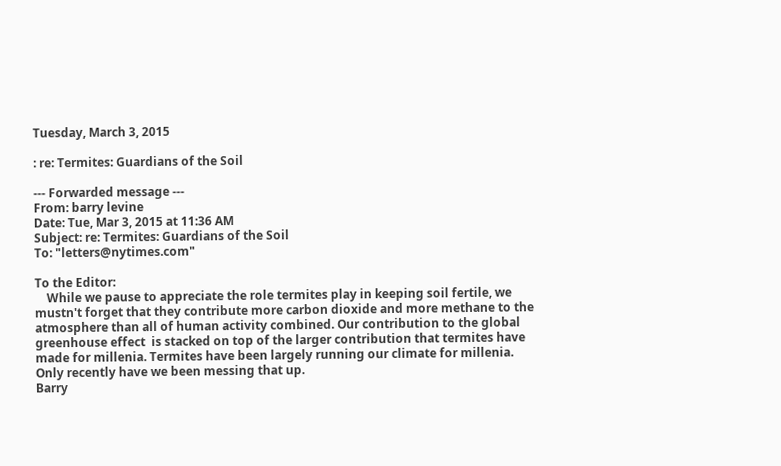Tuesday, March 3, 2015

: re: Termites: Guardians of the Soil

--- Forwarded message ---
From: barry levine
Date: Tue, Mar 3, 2015 at 11:36 AM
Subject: re: Termites: Guardians of the Soil
To: "letters@nytimes.com"

To the Editor:
    While we pause to appreciate the role termites play in keeping soil fertile, we mustn't forget that they contribute more carbon dioxide and more methane to the atmosphere than all of human activity combined. Our contribution to the global greenhouse effect  is stacked on top of the larger contribution that termites have made for millenia. Termites have been largely running our climate for millenia. Only recently have we been messing that up.
Barry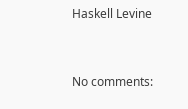Haskell Levine


No comments: